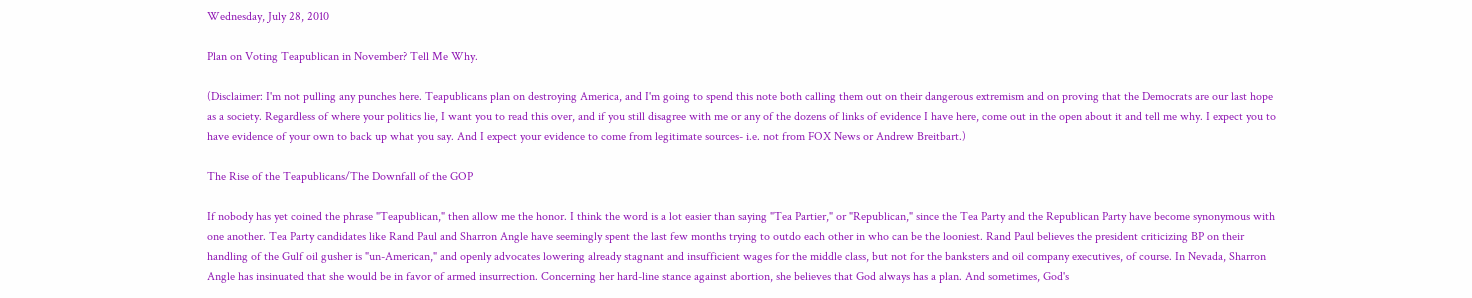Wednesday, July 28, 2010

Plan on Voting Teapublican in November? Tell Me Why.

(Disclaimer: I'm not pulling any punches here. Teapublicans plan on destroying America, and I'm going to spend this note both calling them out on their dangerous extremism and on proving that the Democrats are our last hope as a society. Regardless of where your politics lie, I want you to read this over, and if you still disagree with me or any of the dozens of links of evidence I have here, come out in the open about it and tell me why. I expect you to have evidence of your own to back up what you say. And I expect your evidence to come from legitimate sources- i.e. not from FOX News or Andrew Breitbart.)

The Rise of the Teapublicans/The Downfall of the GOP

If nobody has yet coined the phrase "Teapublican," then allow me the honor. I think the word is a lot easier than saying "Tea Partier," or "Republican," since the Tea Party and the Republican Party have become synonymous with one another. Tea Party candidates like Rand Paul and Sharron Angle have seemingly spent the last few months trying to outdo each other in who can be the looniest. Rand Paul believes the president criticizing BP on their handling of the Gulf oil gusher is "un-American," and openly advocates lowering already stagnant and insufficient wages for the middle class, but not for the banksters and oil company executives, of course. In Nevada, Sharron Angle has insinuated that she would be in favor of armed insurrection. Concerning her hard-line stance against abortion, she believes that God always has a plan. And sometimes, God's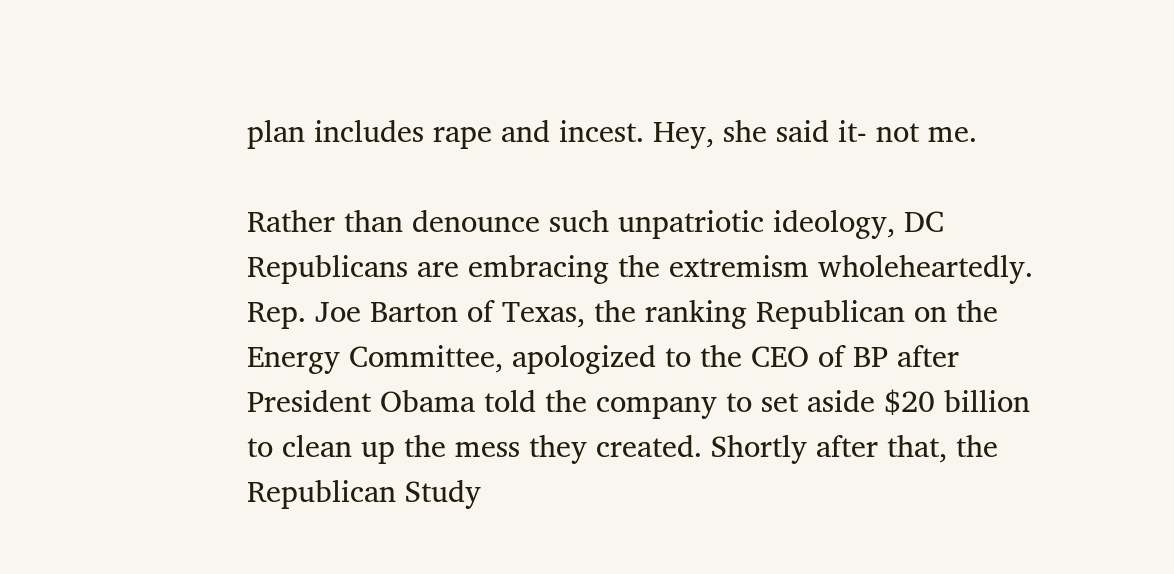plan includes rape and incest. Hey, she said it- not me.

Rather than denounce such unpatriotic ideology, DC Republicans are embracing the extremism wholeheartedly. Rep. Joe Barton of Texas, the ranking Republican on the Energy Committee, apologized to the CEO of BP after President Obama told the company to set aside $20 billion to clean up the mess they created. Shortly after that, the Republican Study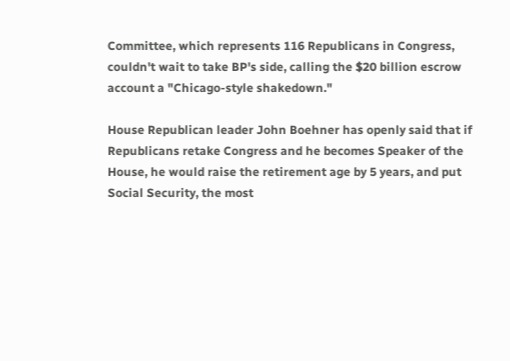Committee, which represents 116 Republicans in Congress, couldn't wait to take BP's side, calling the $20 billion escrow account a "Chicago-style shakedown."

House Republican leader John Boehner has openly said that if Republicans retake Congress and he becomes Speaker of the House, he would raise the retirement age by 5 years, and put Social Security, the most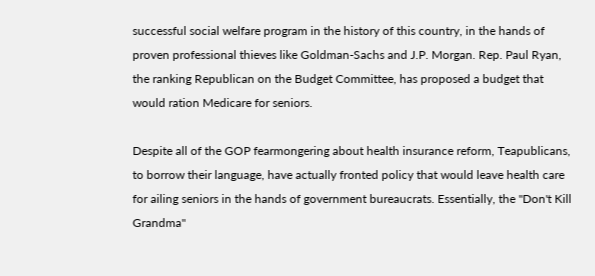successful social welfare program in the history of this country, in the hands of proven professional thieves like Goldman-Sachs and J.P. Morgan. Rep. Paul Ryan, the ranking Republican on the Budget Committee, has proposed a budget that would ration Medicare for seniors.

Despite all of the GOP fearmongering about health insurance reform, Teapublicans, to borrow their language, have actually fronted policy that would leave health care for ailing seniors in the hands of government bureaucrats. Essentially, the "Don't Kill Grandma"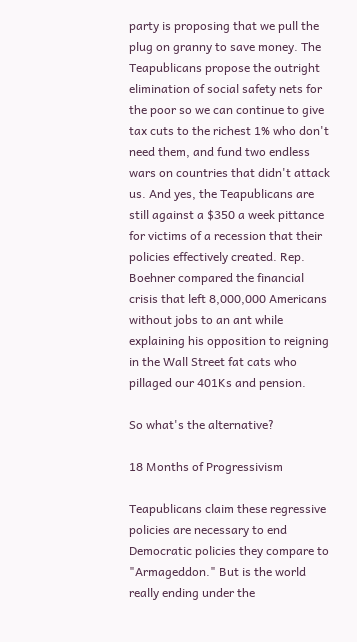party is proposing that we pull the plug on granny to save money. The Teapublicans propose the outright elimination of social safety nets for the poor so we can continue to give tax cuts to the richest 1% who don't need them, and fund two endless wars on countries that didn't attack us. And yes, the Teapublicans are still against a $350 a week pittance for victims of a recession that their policies effectively created. Rep. Boehner compared the financial crisis that left 8,000,000 Americans without jobs to an ant while explaining his opposition to reigning in the Wall Street fat cats who pillaged our 401Ks and pension.

So what's the alternative?

18 Months of Progressivism

Teapublicans claim these regressive policies are necessary to end Democratic policies they compare to "Armageddon." But is the world really ending under the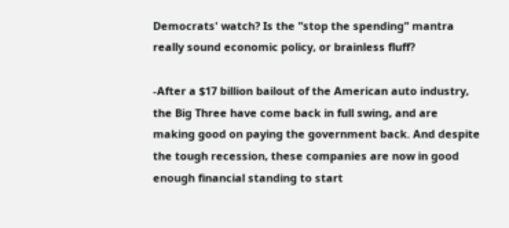Democrats' watch? Is the "stop the spending" mantra really sound economic policy, or brainless fluff?

-After a $17 billion bailout of the American auto industry, the Big Three have come back in full swing, and are making good on paying the government back. And despite the tough recession, these companies are now in good enough financial standing to start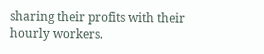sharing their profits with their hourly workers.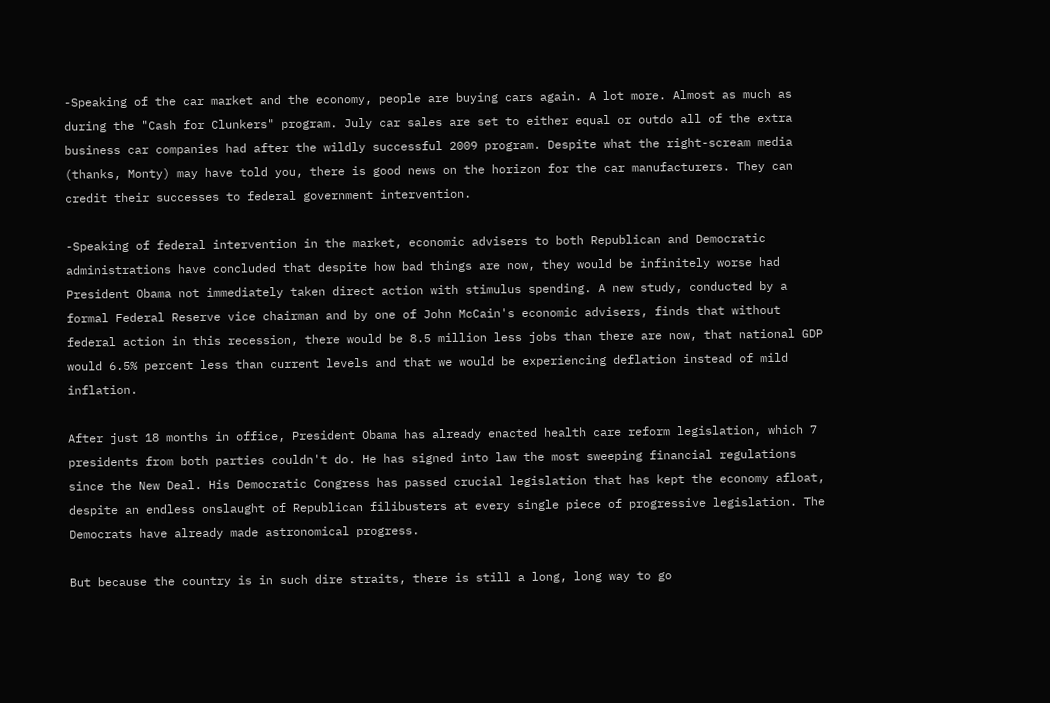-Speaking of the car market and the economy, people are buying cars again. A lot more. Almost as much as during the "Cash for Clunkers" program. July car sales are set to either equal or outdo all of the extra business car companies had after the wildly successful 2009 program. Despite what the right-scream media (thanks, Monty) may have told you, there is good news on the horizon for the car manufacturers. They can credit their successes to federal government intervention.

-Speaking of federal intervention in the market, economic advisers to both Republican and Democratic administrations have concluded that despite how bad things are now, they would be infinitely worse had President Obama not immediately taken direct action with stimulus spending. A new study, conducted by a formal Federal Reserve vice chairman and by one of John McCain's economic advisers, finds that without federal action in this recession, there would be 8.5 million less jobs than there are now, that national GDP would 6.5% percent less than current levels and that we would be experiencing deflation instead of mild inflation.

After just 18 months in office, President Obama has already enacted health care reform legislation, which 7 presidents from both parties couldn't do. He has signed into law the most sweeping financial regulations since the New Deal. His Democratic Congress has passed crucial legislation that has kept the economy afloat, despite an endless onslaught of Republican filibusters at every single piece of progressive legislation. The Democrats have already made astronomical progress.

But because the country is in such dire straits, there is still a long, long way to go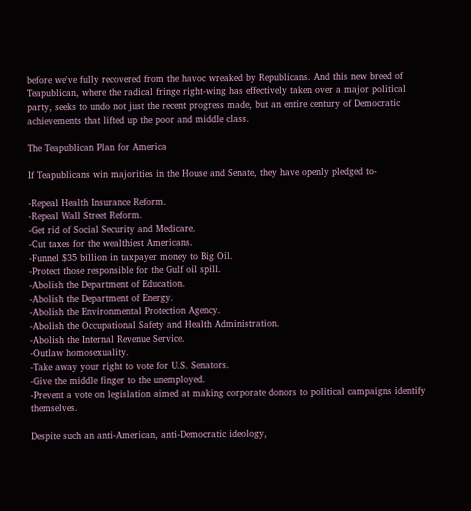before we've fully recovered from the havoc wreaked by Republicans. And this new breed of Teapublican, where the radical fringe right-wing has effectively taken over a major political party, seeks to undo not just the recent progress made, but an entire century of Democratic achievements that lifted up the poor and middle class.

The Teapublican Plan for America

If Teapublicans win majorities in the House and Senate, they have openly pledged to-

-Repeal Health Insurance Reform.
-Repeal Wall Street Reform.
-Get rid of Social Security and Medicare.
-Cut taxes for the wealthiest Americans.
-Funnel $35 billion in taxpayer money to Big Oil.
-Protect those responsible for the Gulf oil spill.
-Abolish the Department of Education.
-Abolish the Department of Energy.
-Abolish the Environmental Protection Agency.
-Abolish the Occupational Safety and Health Administration.
-Abolish the Internal Revenue Service.
-Outlaw homosexuality.
-Take away your right to vote for U.S. Senators.
-Give the middle finger to the unemployed.
-Prevent a vote on legislation aimed at making corporate donors to political campaigns identify themselves.

Despite such an anti-American, anti-Democratic ideology,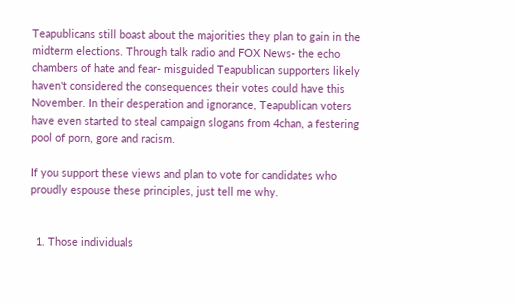Teapublicans still boast about the majorities they plan to gain in the midterm elections. Through talk radio and FOX News- the echo chambers of hate and fear- misguided Teapublican supporters likely haven't considered the consequences their votes could have this November. In their desperation and ignorance, Teapublican voters have even started to steal campaign slogans from 4chan, a festering pool of porn, gore and racism.

If you support these views and plan to vote for candidates who proudly espouse these principles, just tell me why.


  1. Those individuals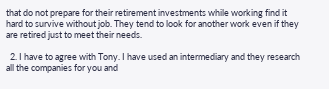that do not prepare for their retirement investments while working find it hard to survive without job. They tend to look for another work even if they are retired just to meet their needs.

  2. I have to agree with Tony. I have used an intermediary and they research all the companies for you and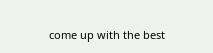come up with the best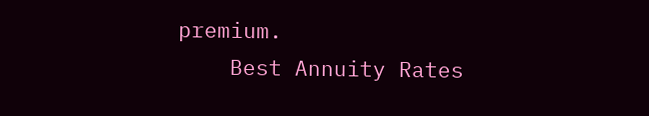premium.
    Best Annuity Rates